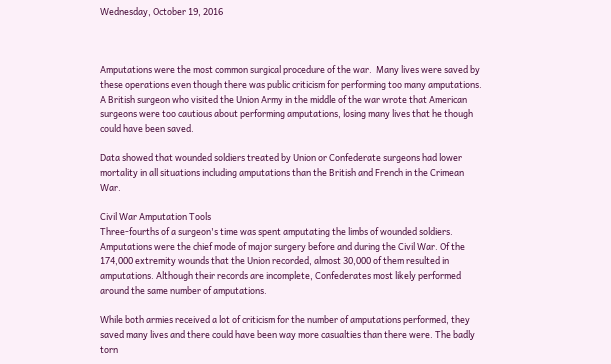Wednesday, October 19, 2016



Amputations were the most common surgical procedure of the war.  Many lives were saved by these operations even though there was public criticism for performing too many amputations.  A British surgeon who visited the Union Army in the middle of the war wrote that American surgeons were too cautious about performing amputations, losing many lives that he though could have been saved.

Data showed that wounded soldiers treated by Union or Confederate surgeons had lower mortality in all situations including amputations than the British and French in the Crimean War.

Civil War Amputation Tools
Three-fourths of a surgeon's time was spent amputating the limbs of wounded soldiers. Amputations were the chief mode of major surgery before and during the Civil War. Of the 174,000 extremity wounds that the Union recorded, almost 30,000 of them resulted in amputations. Although their records are incomplete, Confederates most likely performed around the same number of amputations.

While both armies received a lot of criticism for the number of amputations performed, they saved many lives and there could have been way more casualties than there were. The badly torn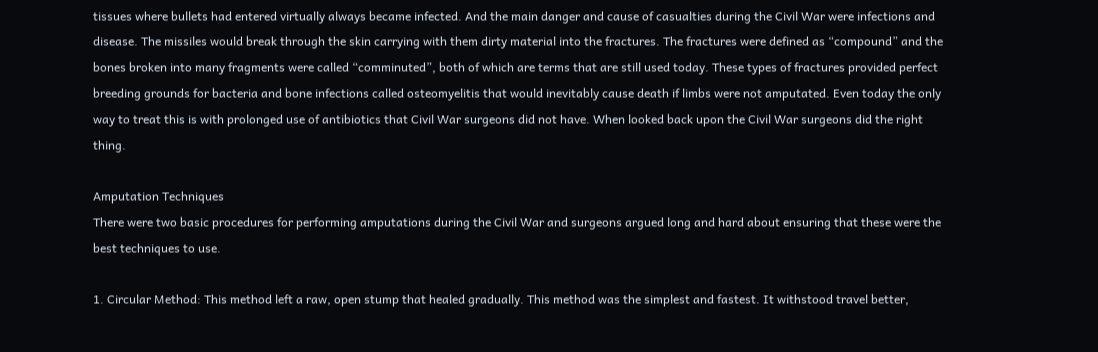tissues where bullets had entered virtually always became infected. And the main danger and cause of casualties during the Civil War were infections and disease. The missiles would break through the skin carrying with them dirty material into the fractures. The fractures were defined as “compound” and the bones broken into many fragments were called “comminuted”, both of which are terms that are still used today. These types of fractures provided perfect breeding grounds for bacteria and bone infections called osteomyelitis that would inevitably cause death if limbs were not amputated. Even today the only way to treat this is with prolonged use of antibiotics that Civil War surgeons did not have. When looked back upon the Civil War surgeons did the right thing.

Amputation Techniques
There were two basic procedures for performing amputations during the Civil War and surgeons argued long and hard about ensuring that these were the best techniques to use.

1. Circular Method: This method left a raw, open stump that healed gradually. This method was the simplest and fastest. It withstood travel better,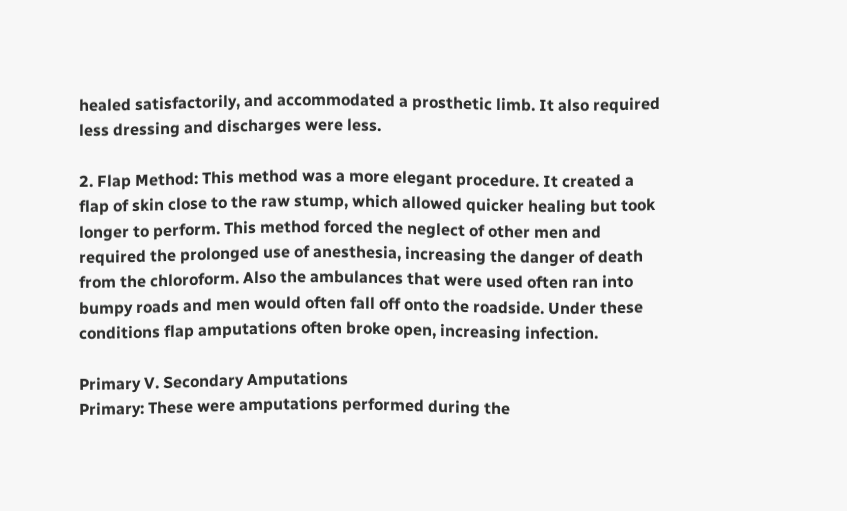healed satisfactorily, and accommodated a prosthetic limb. It also required less dressing and discharges were less.

2. Flap Method: This method was a more elegant procedure. It created a flap of skin close to the raw stump, which allowed quicker healing but took longer to perform. This method forced the neglect of other men and required the prolonged use of anesthesia, increasing the danger of death from the chloroform. Also the ambulances that were used often ran into bumpy roads and men would often fall off onto the roadside. Under these conditions flap amputations often broke open, increasing infection.

Primary V. Secondary Amputations
Primary: These were amputations performed during the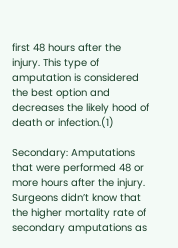first 48 hours after the injury. This type of amputation is considered the best option and decreases the likely hood of death or infection.(1)

Secondary: Amputations that were performed 48 or more hours after the injury. Surgeons didn’t know that the higher mortality rate of secondary amputations as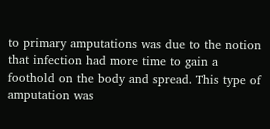to primary amputations was due to the notion that infection had more time to gain a foothold on the body and spread. This type of amputation was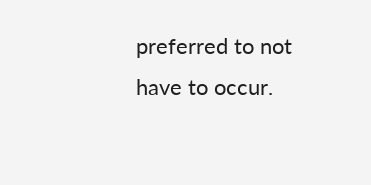preferred to not have to occur.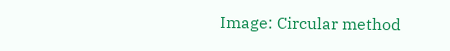Image: Circular method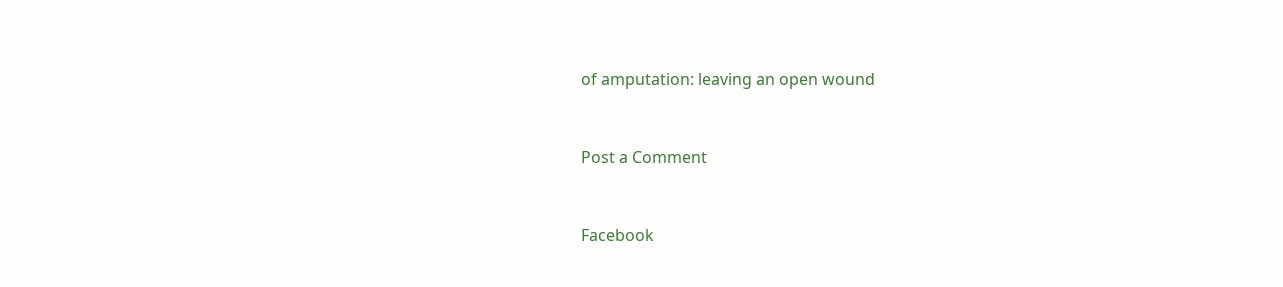of amputation: leaving an open wound


Post a Comment


Facebook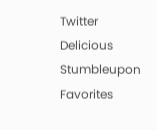Twitter Delicious Stumbleupon Favorites